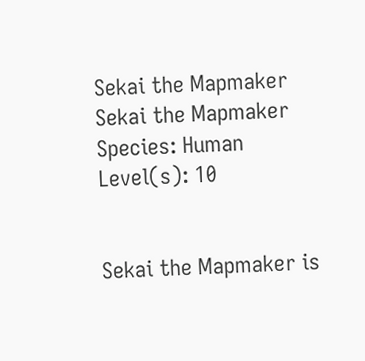Sekai the Mapmaker
Sekai the Mapmaker
Species: Human
Level(s): 10


Sekai the Mapmaker is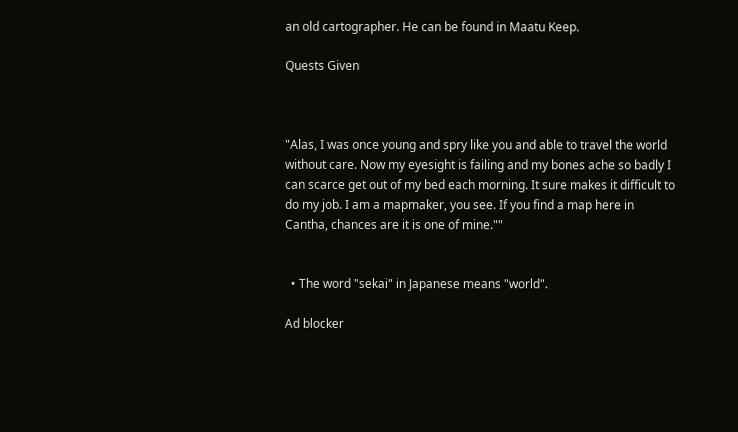an old cartographer. He can be found in Maatu Keep.

Quests Given



"Alas, I was once young and spry like you and able to travel the world without care. Now my eyesight is failing and my bones ache so badly I can scarce get out of my bed each morning. It sure makes it difficult to do my job. I am a mapmaker, you see. If you find a map here in Cantha, chances are it is one of mine.""


  • The word "sekai" in Japanese means "world".

Ad blocker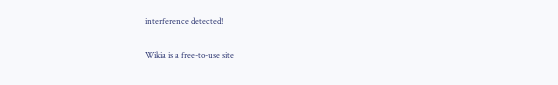interference detected!

Wikia is a free-to-use site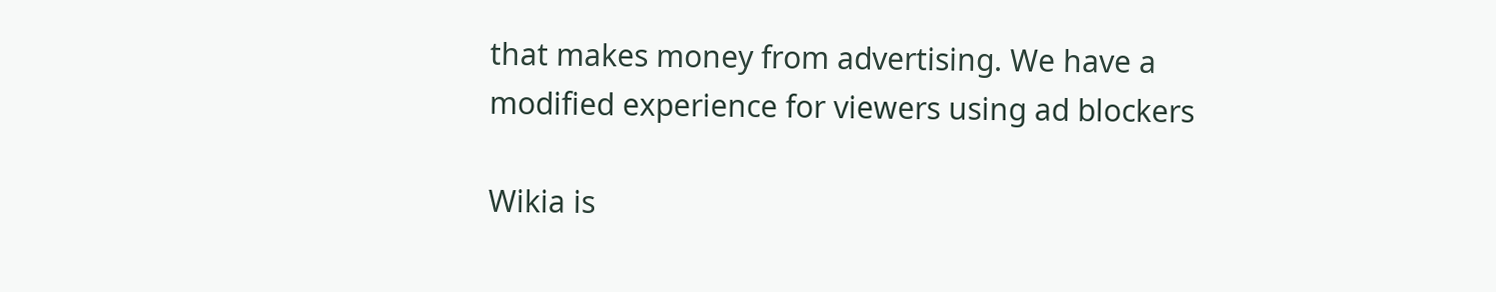that makes money from advertising. We have a modified experience for viewers using ad blockers

Wikia is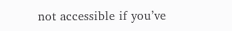not accessible if you’ve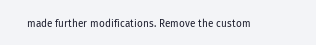made further modifications. Remove the custom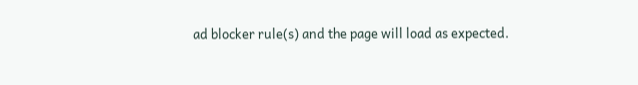ad blocker rule(s) and the page will load as expected.